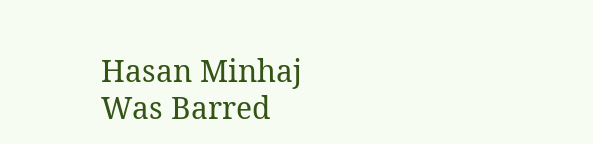Hasan Minhaj Was Barred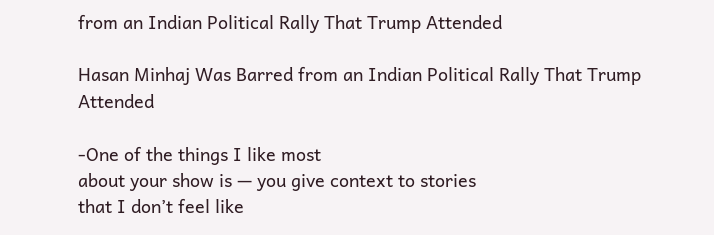from an Indian Political Rally That Trump Attended

Hasan Minhaj Was Barred from an Indian Political Rally That Trump Attended

-One of the things I like most
about your show is — you give context to stories
that I don’t feel like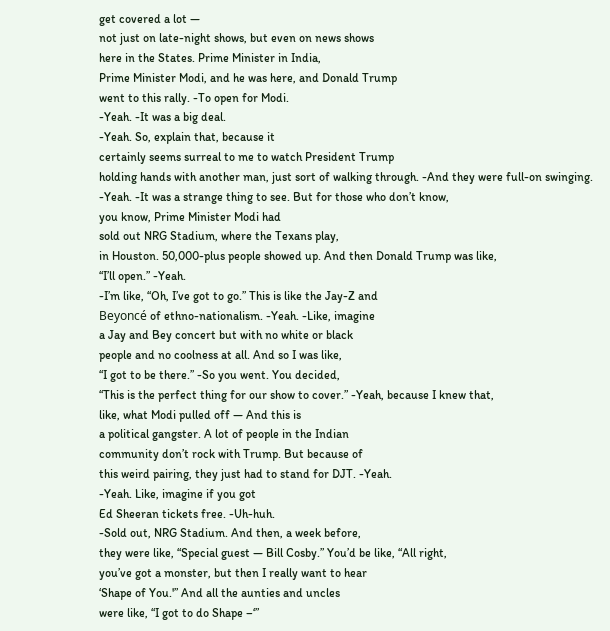get covered a lot —
not just on late-night shows, but even on news shows
here in the States. Prime Minister in India,
Prime Minister Modi, and he was here, and Donald Trump
went to this rally. -To open for Modi.
-Yeah. -It was a big deal.
-Yeah. So, explain that, because it
certainly seems surreal to me to watch President Trump
holding hands with another man, just sort of walking through. -And they were full-on swinging.
-Yeah. -It was a strange thing to see. But for those who don’t know,
you know, Prime Minister Modi had
sold out NRG Stadium, where the Texans play,
in Houston. 50,000-plus people showed up. And then Donald Trump was like,
“I’ll open.” -Yeah.
-I’m like, “Oh, I’ve got to go.” This is like the Jay-Z and
Beyoncé of ethno-nationalism. -Yeah. -Like, imagine
a Jay and Bey concert but with no white or black
people and no coolness at all. And so I was like,
“I got to be there.” -So you went. You decided,
“This is the perfect thing for our show to cover.” -Yeah, because I knew that,
like, what Modi pulled off — And this is
a political gangster. A lot of people in the Indian
community don’t rock with Trump. But because of
this weird pairing, they just had to stand for DJT. -Yeah.
-Yeah. Like, imagine if you got
Ed Sheeran tickets free. -Uh-huh.
-Sold out, NRG Stadium. And then, a week before,
they were like, “Special guest — Bill Cosby.” You’d be like, “All right,
you’ve got a monster, but then I really want to hear
‘Shape of You.'” And all the aunties and uncles
were like, “I got to do Shape –‘”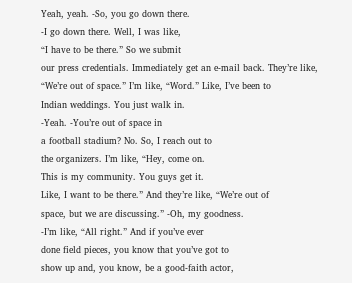Yeah, yeah. -So, you go down there.
-I go down there. Well, I was like,
“I have to be there.” So we submit
our press credentials. Immediately get an e-mail back. They’re like,
“We’re out of space.” I’m like, “Word.” Like, I’ve been to
Indian weddings. You just walk in.
-Yeah. -You’re out of space in
a football stadium? No. So, I reach out to
the organizers. I’m like, “Hey, come on.
This is my community. You guys get it.
Like, I want to be there.” And they’re like, “We’re out of
space, but we are discussing.” -Oh, my goodness.
-I’m like, “All right.” And if you’ve ever
done field pieces, you know that you’ve got to
show up and, you know, be a good-faith actor,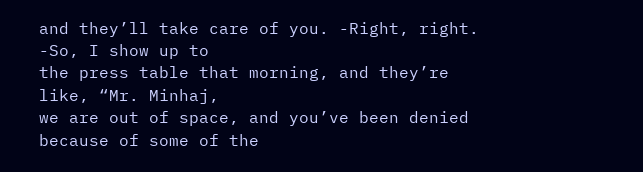and they’ll take care of you. -Right, right. -So, I show up to
the press table that morning, and they’re like, “Mr. Minhaj,
we are out of space, and you’ve been denied
because of some of the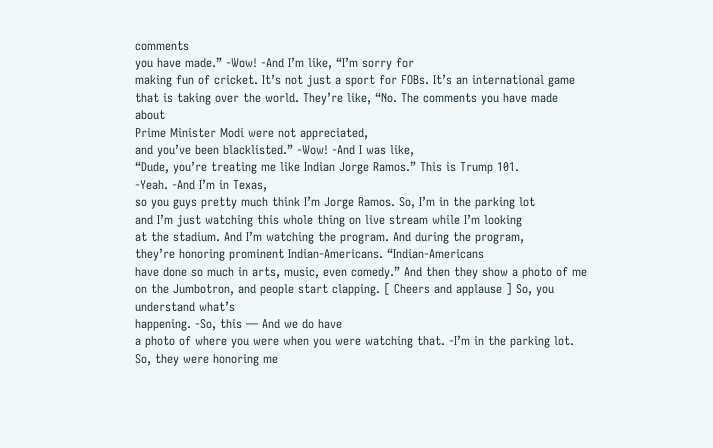comments
you have made.” -Wow! -And I’m like, “I’m sorry for
making fun of cricket. It’s not just a sport for FOBs. It’s an international game
that is taking over the world. They’re like, “No. The comments you have made about
Prime Minister Modi were not appreciated,
and you’ve been blacklisted.” -Wow! -And I was like,
“Dude, you’re treating me like Indian Jorge Ramos.” This is Trump 101.
-Yeah. -And I’m in Texas,
so you guys pretty much think I’m Jorge Ramos. So, I’m in the parking lot
and I’m just watching this whole thing on live stream while I’m looking
at the stadium. And I’m watching the program. And during the program,
they’re honoring prominent Indian-Americans. “Indian-Americans
have done so much in arts, music, even comedy.” And then they show a photo of me
on the Jumbotron, and people start clapping. [ Cheers and applause ] So, you understand what’s
happening. -So, this — And we do have
a photo of where you were when you were watching that. -I’m in the parking lot. So, they were honoring me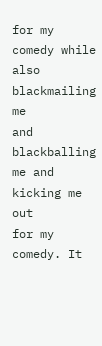for my comedy while also blackmailing me
and blackballing me and kicking me out
for my comedy. It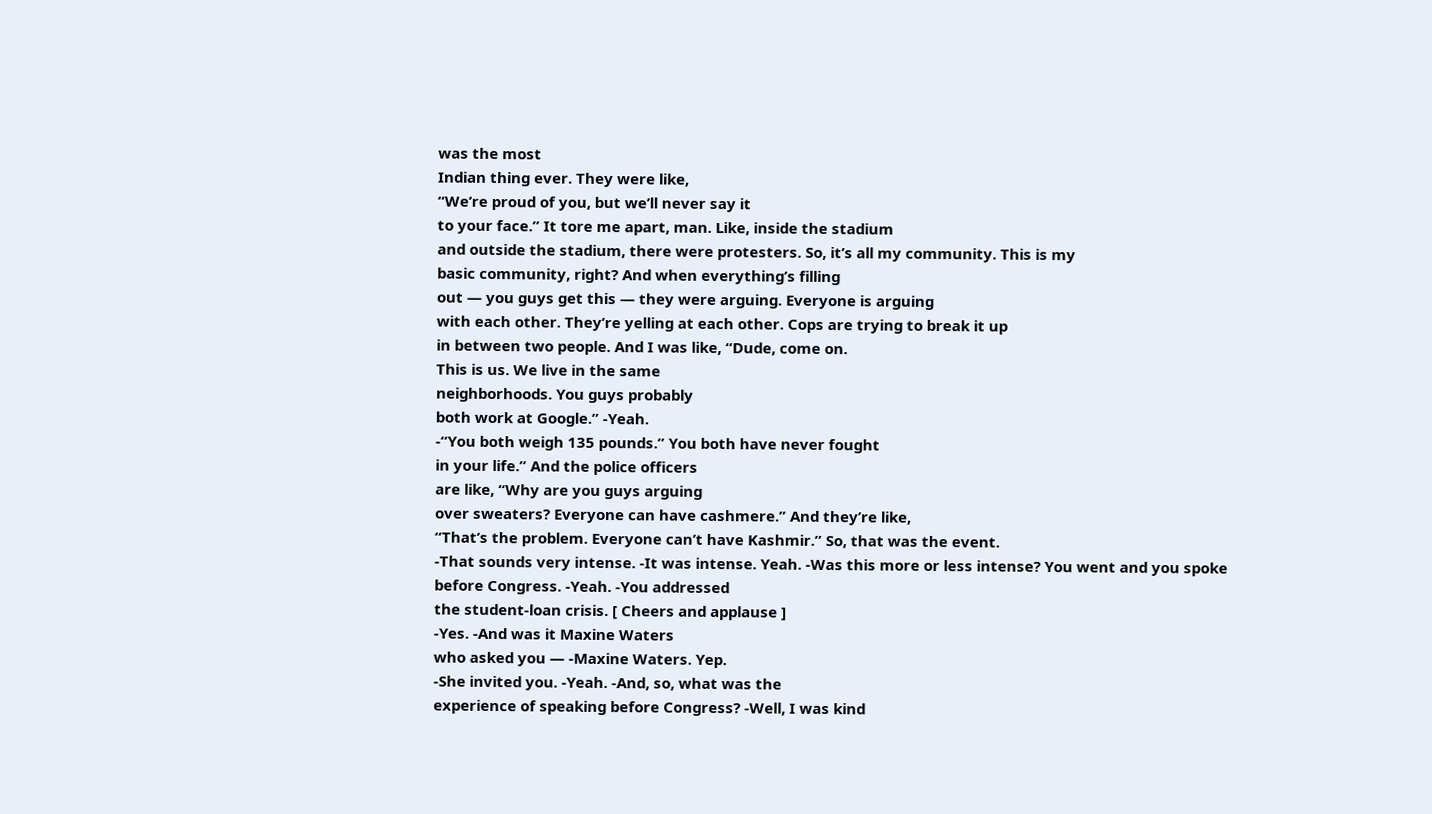was the most
Indian thing ever. They were like,
“We’re proud of you, but we’ll never say it
to your face.” It tore me apart, man. Like, inside the stadium
and outside the stadium, there were protesters. So, it’s all my community. This is my
basic community, right? And when everything’s filling
out — you guys get this — they were arguing. Everyone is arguing
with each other. They’re yelling at each other. Cops are trying to break it up
in between two people. And I was like, “Dude, come on.
This is us. We live in the same
neighborhoods. You guys probably
both work at Google.” -Yeah.
-“You both weigh 135 pounds.” You both have never fought
in your life.” And the police officers
are like, “Why are you guys arguing
over sweaters? Everyone can have cashmere.” And they’re like,
“That’s the problem. Everyone can’t have Kashmir.” So, that was the event.
-That sounds very intense. -It was intense. Yeah. -Was this more or less intense? You went and you spoke
before Congress. -Yeah. -You addressed
the student-loan crisis. [ Cheers and applause ]
-Yes. -And was it Maxine Waters
who asked you — -Maxine Waters. Yep.
-She invited you. -Yeah. -And, so, what was the
experience of speaking before Congress? -Well, I was kind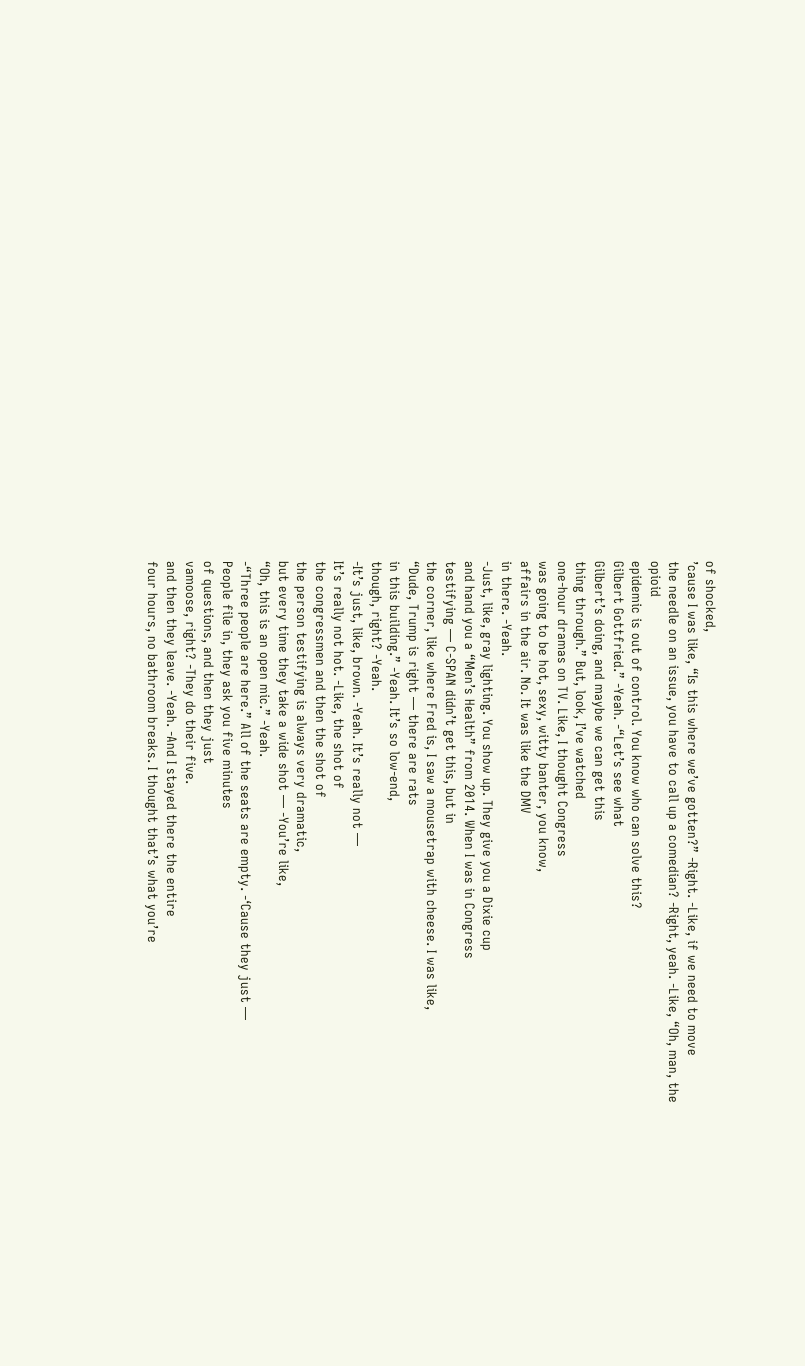of shocked,
’cause I was like, “Is this where we’ve gotten?” -Right. -Like, if we need to move
the needle on an issue, you have to call up a comedian? -Right, yeah. -Like, “Oh, man, the opioid
epidemic is out of control. You know who can solve this?
Gilbert Gottfried.” -Yeah. -“Let’s see what
Gilbert’s doing, and maybe we can get this
thing through.” But, look, I’ve watched
one-hour dramas on TV. Like, I thought Congress
was going to be hot, sexy, witty banter, you know,
affairs in the air. No. It was like the DMV
in there. -Yeah.
-Just, like, gray lighting. You show up. They give you a Dixie cup
and hand you a “Men’s Health” from 2014. When I was in Congress
testifying — C-SPAN didn’t get this, but in
the corner, like where Fred is, I saw a mousetrap with cheese. I was like,
“Dude, Trump is right — there are rats
in this building.” -Yeah. It’s so low-end,
though, right? -Yeah.
-It’s just, like, brown. -Yeah. It’s really not —
It’s really not hot. -Like, the shot of
the congressmen and then the shot of
the person testifying is always very dramatic,
but every time they take a wide shot — -You’re like,
“Oh, this is an open mic.” -Yeah.
-“Three people are here.” All of the seats are empty. -‘Cause they just —
People file in, they ask you five minutes
of questions, and then they just
vamoose, right? -They do their five.
and then they leave. -Yeah. -And I stayed there the entire
four hours, no bathroom breaks. I thought that’s what you’re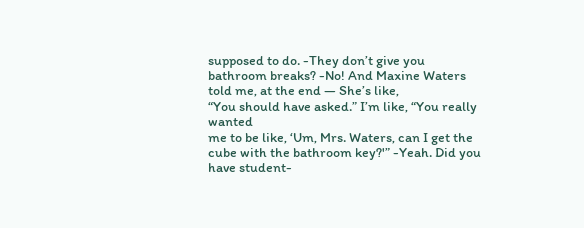supposed to do. -They don’t give you
bathroom breaks? -No! And Maxine Waters
told me, at the end — She’s like,
“You should have asked.” I’m like, “You really wanted
me to be like, ‘Um, Mrs. Waters, can I get the
cube with the bathroom key?'” -Yeah. Did you
have student-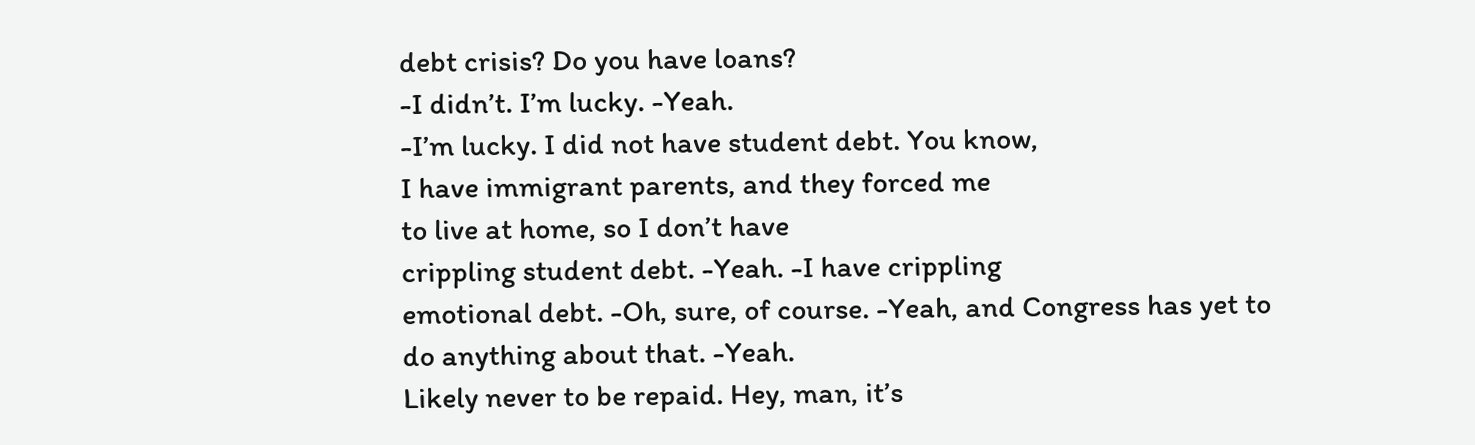debt crisis? Do you have loans?
-I didn’t. I’m lucky. -Yeah.
-I’m lucky. I did not have student debt. You know,
I have immigrant parents, and they forced me
to live at home, so I don’t have
crippling student debt. -Yeah. -I have crippling
emotional debt. -Oh, sure, of course. -Yeah, and Congress has yet to
do anything about that. -Yeah.
Likely never to be repaid. Hey, man, it’s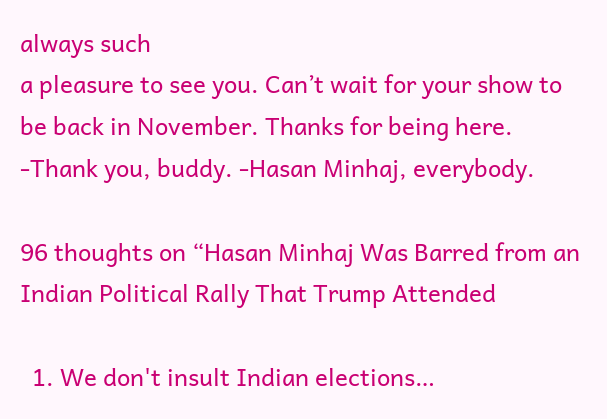always such
a pleasure to see you. Can’t wait for your show to
be back in November. Thanks for being here.
-Thank you, buddy. -Hasan Minhaj, everybody.

96 thoughts on “Hasan Minhaj Was Barred from an Indian Political Rally That Trump Attended

  1. We don't insult Indian elections…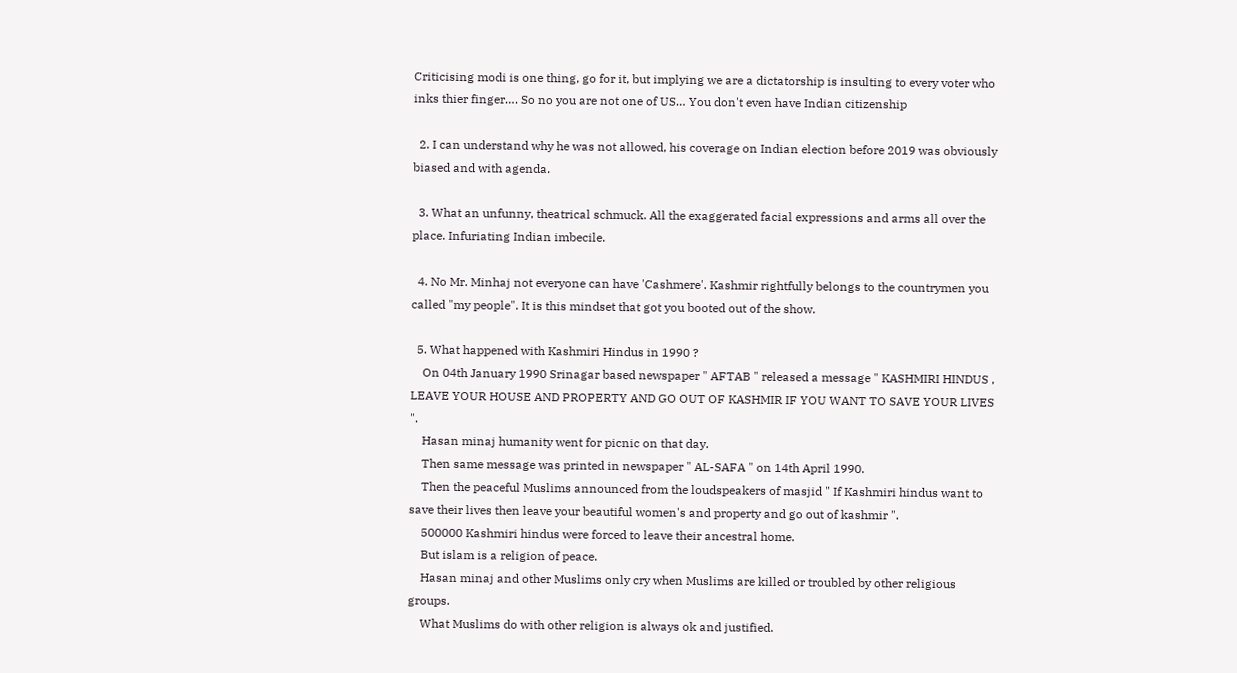Criticising modi is one thing, go for it, but implying we are a dictatorship is insulting to every voter who inks thier finger…. So no you are not one of US… You don't even have Indian citizenship

  2. I can understand why he was not allowed, his coverage on Indian election before 2019 was obviously biased and with agenda.

  3. What an unfunny, theatrical schmuck. All the exaggerated facial expressions and arms all over the place. Infuriating Indian imbecile.

  4. No Mr. Minhaj not everyone can have 'Cashmere'. Kashmir rightfully belongs to the countrymen you called "my people". It is this mindset that got you booted out of the show.

  5. What happened with Kashmiri Hindus in 1990 ?
    On 04th January 1990 Srinagar based newspaper " AFTAB " released a message " KASHMIRI HINDUS , LEAVE YOUR HOUSE AND PROPERTY AND GO OUT OF KASHMIR IF YOU WANT TO SAVE YOUR LIVES ".
    Hasan minaj humanity went for picnic on that day.
    Then same message was printed in newspaper " AL-SAFA " on 14th April 1990.
    Then the peaceful Muslims announced from the loudspeakers of masjid " If Kashmiri hindus want to save their lives then leave your beautiful women's and property and go out of kashmir ".
    500000 Kashmiri hindus were forced to leave their ancestral home.
    But islam is a religion of peace.
    Hasan minaj and other Muslims only cry when Muslims are killed or troubled by other religious groups.
    What Muslims do with other religion is always ok and justified.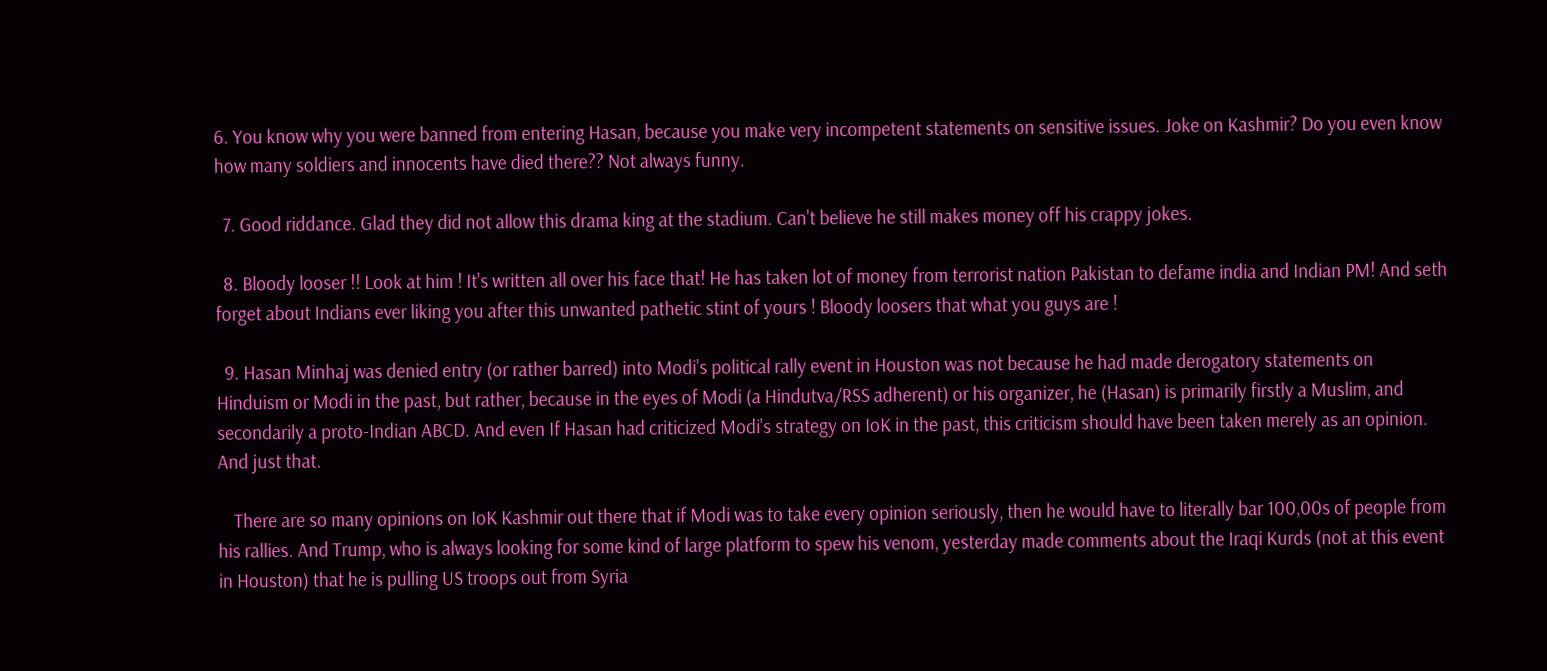6. You know why you were banned from entering Hasan, because you make very incompetent statements on sensitive issues. Joke on Kashmir? Do you even know how many soldiers and innocents have died there?? Not always funny.

  7. Good riddance. Glad they did not allow this drama king at the stadium. Can't believe he still makes money off his crappy jokes.

  8. Bloody looser !! Look at him ! It's written all over his face that! He has taken lot of money from terrorist nation Pakistan to defame india and Indian PM! And seth forget about Indians ever liking you after this unwanted pathetic stint of yours ! Bloody loosers that what you guys are !

  9. Hasan Minhaj was denied entry (or rather barred) into Modi's political rally event in Houston was not because he had made derogatory statements on Hinduism or Modi in the past, but rather, because in the eyes of Modi (a Hindutva/RSS adherent) or his organizer, he (Hasan) is primarily firstly a Muslim, and secondarily a proto-Indian ABCD. And even If Hasan had criticized Modi's strategy on IoK in the past, this criticism should have been taken merely as an opinion. And just that.

    There are so many opinions on IoK Kashmir out there that if Modi was to take every opinion seriously, then he would have to literally bar 100,00s of people from his rallies. And Trump, who is always looking for some kind of large platform to spew his venom, yesterday made comments about the Iraqi Kurds (not at this event in Houston) that he is pulling US troops out from Syria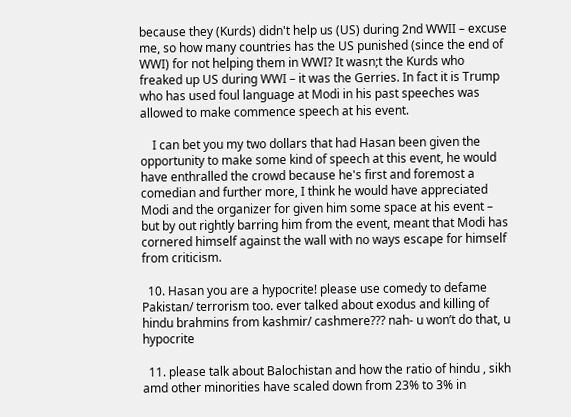because they (Kurds) didn't help us (US) during 2nd WWII – excuse me, so how many countries has the US punished (since the end of WWI) for not helping them in WWI? It wasn;t the Kurds who freaked up US during WWI – it was the Gerries. In fact it is Trump who has used foul language at Modi in his past speeches was allowed to make commence speech at his event.

    I can bet you my two dollars that had Hasan been given the opportunity to make some kind of speech at this event, he would have enthralled the crowd because he's first and foremost a comedian and further more, I think he would have appreciated Modi and the organizer for given him some space at his event – but by out rightly barring him from the event, meant that Modi has cornered himself against the wall with no ways escape for himself from criticism.

  10. Hasan you are a hypocrite! please use comedy to defame Pakistan/ terrorism too. ever talked about exodus and killing of hindu brahmins from kashmir/ cashmere??? nah- u won’t do that, u hypocrite

  11. please talk about Balochistan and how the ratio of hindu , sikh amd other minorities have scaled down from 23% to 3% in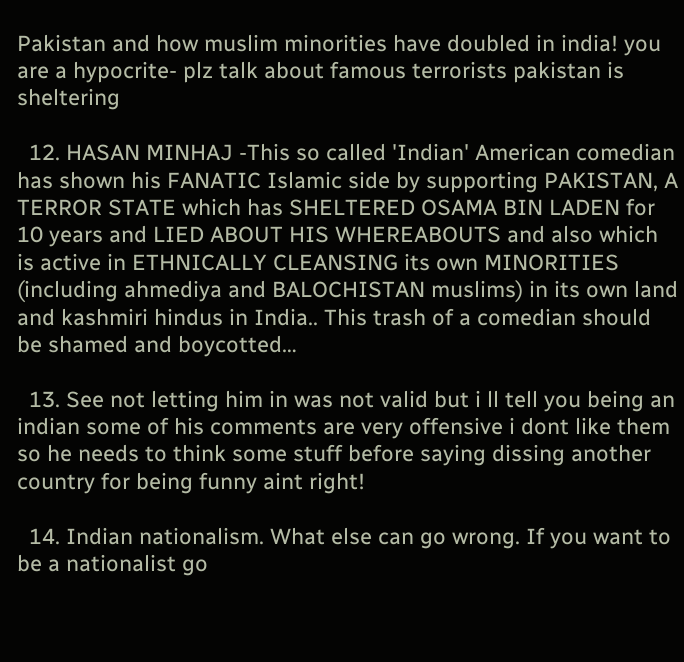Pakistan and how muslim minorities have doubled in india! you are a hypocrite- plz talk about famous terrorists pakistan is sheltering

  12. HASAN MINHAJ -This so called 'Indian' American comedian has shown his FANATIC Islamic side by supporting PAKISTAN, A TERROR STATE which has SHELTERED OSAMA BIN LADEN for 10 years and LIED ABOUT HIS WHEREABOUTS and also which is active in ETHNICALLY CLEANSING its own MINORITIES (including ahmediya and BALOCHISTAN muslims) in its own land and kashmiri hindus in India.. This trash of a comedian should be shamed and boycotted…

  13. See not letting him in was not valid but i ll tell you being an indian some of his comments are very offensive i dont like them so he needs to think some stuff before saying dissing another country for being funny aint right!

  14. Indian nationalism. What else can go wrong. If you want to be a nationalist go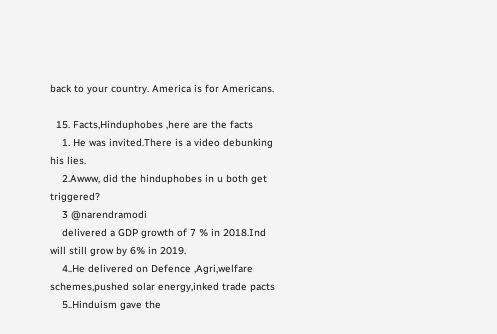back to your country. America is for Americans.

  15. Facts,Hinduphobes ,here are the facts
    1. He was invited.There is a video debunking his lies.
    2.Awww, did the hinduphobes in u both get triggered?
    3 @narendramodi
    delivered a GDP growth of 7 % in 2018.Ind will still grow by 6% in 2019.
    4..He delivered on Defence ,Agri,welfare schemes,pushed solar energy,inked trade pacts
    5..Hinduism gave the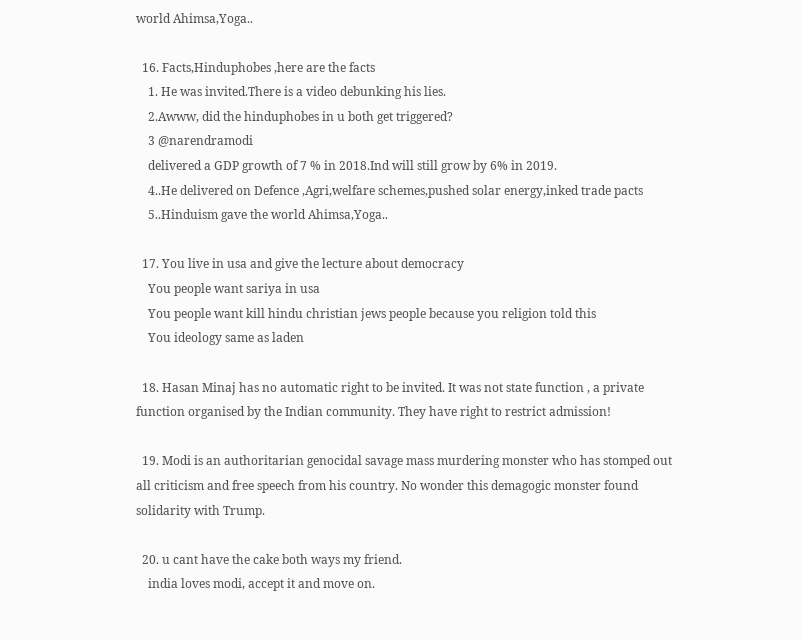world Ahimsa,Yoga..

  16. Facts,Hinduphobes ,here are the facts
    1. He was invited.There is a video debunking his lies.
    2.Awww, did the hinduphobes in u both get triggered?
    3 @narendramodi
    delivered a GDP growth of 7 % in 2018.Ind will still grow by 6% in 2019.
    4..He delivered on Defence ,Agri,welfare schemes,pushed solar energy,inked trade pacts
    5..Hinduism gave the world Ahimsa,Yoga..

  17. You live in usa and give the lecture about democracy
    You people want sariya in usa
    You people want kill hindu christian jews people because you religion told this
    You ideology same as laden

  18. Hasan Minaj has no automatic right to be invited. It was not state function , a private function organised by the Indian community. They have right to restrict admission!

  19. Modi is an authoritarian genocidal savage mass murdering monster who has stomped out all criticism and free speech from his country. No wonder this demagogic monster found solidarity with Trump.

  20. u cant have the cake both ways my friend.
    india loves modi, accept it and move on.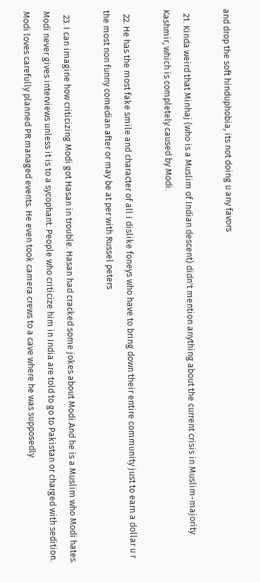and drop the soft hinduphobia, its not doing u any favors

  21. Kinda weird that Minhaj (who is a Muslim of Indian descent) didn't mention anything about the current crisis in Muslim-majority Kashmir, which is completely caused by Modi.

  22. He has the most fake smile and character of all I dislike foneys who have to bring down their entire community just to earn a dollar u r the most non funny comedian after or may be at per with Russel peters

  23. I can imagine how criticizing Modi got Hasan in trouble. Hasan had cracked some jokes about Modi.And he is a Muslim who Modi hates. Modi never gives interviews unless it is to a sycophant. People who criticize him in India are told to go to Pakistan or charged with sedition. Modi loves carefully planned PR managed events. He even took camera crews to a cave where he was supposedly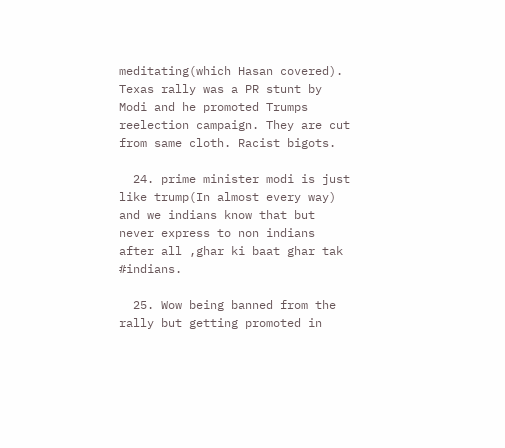meditating(which Hasan covered). Texas rally was a PR stunt by Modi and he promoted Trumps reelection campaign. They are cut from same cloth. Racist bigots.

  24. prime minister modi is just like trump(In almost every way) and we indians know that but never express to non indians after all ,ghar ki baat ghar tak #indians.

  25. Wow being banned from the rally but getting promoted in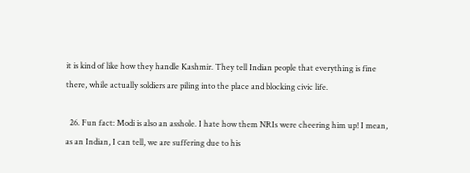it is kind of like how they handle Kashmir. They tell Indian people that everything is fine there, while actually soldiers are piling into the place and blocking civic life.

  26. Fun fact: Modi is also an asshole. I hate how them NRIs were cheering him up! I mean, as an Indian, I can tell, we are suffering due to his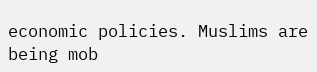economic policies. Muslims are being mob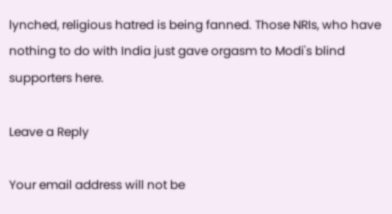lynched, religious hatred is being fanned. Those NRIs, who have nothing to do with India just gave orgasm to Modi's blind supporters here.

Leave a Reply

Your email address will not be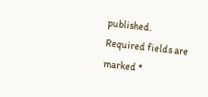published. Required fields are marked *